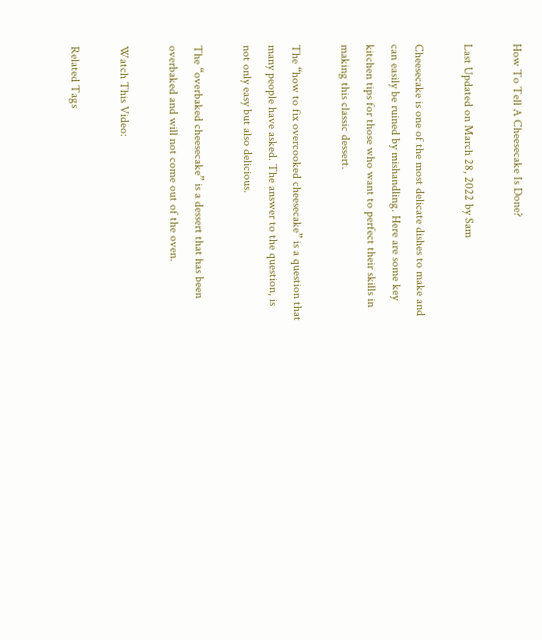How To Tell A Cheesecake Is Done?

Last Updated on March 28, 2022 by Sam

Cheesecake is one of the most delicate dishes to make and can easily be ruined by mishandling. Here are some key kitchen tips for those who want to perfect their skills in making this classic dessert.

The “how to fix overcooked cheesecake” is a question that many people have asked. The answer to the question, is not only easy but also delicious.

The “overbaked cheesecake” is a dessert that has been overbaked and will not come out of the oven.

Watch This Video:

Related Tags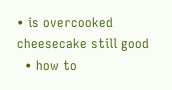• is overcooked cheesecake still good
  • how to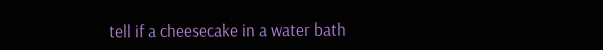tell if a cheesecake in a water bath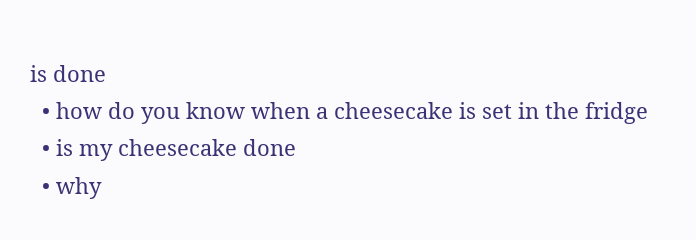is done
  • how do you know when a cheesecake is set in the fridge
  • is my cheesecake done
  • why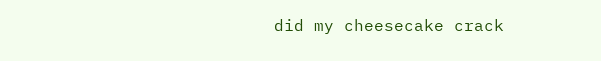did my cheesecake crack